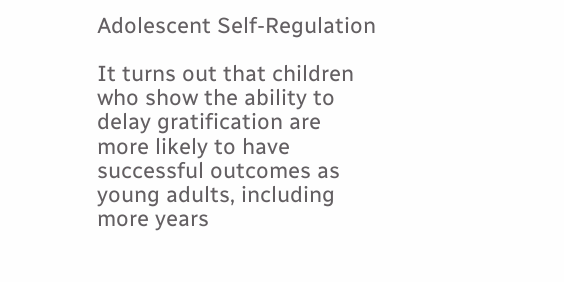Adolescent Self-Regulation

It turns out that children who show the ability to delay gratification are more likely to have successful outcomes as young adults, including more years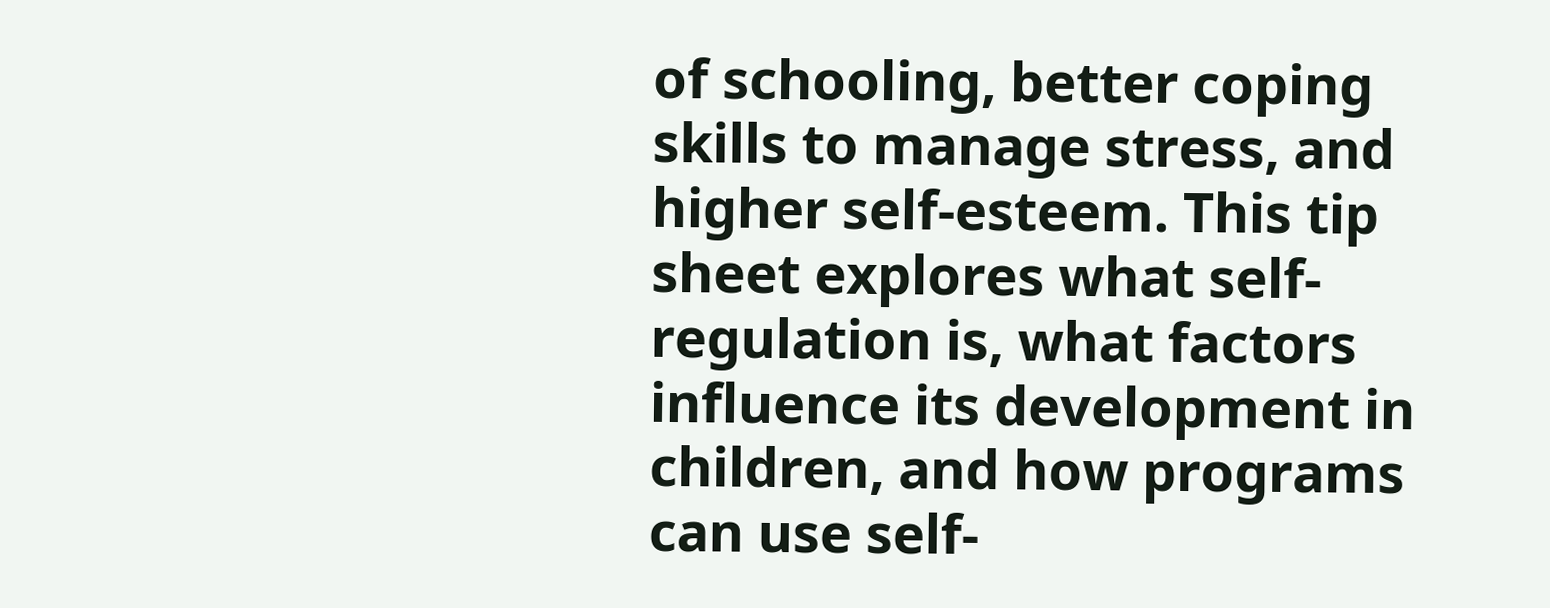of schooling, better coping skills to manage stress, and higher self-esteem. This tip sheet explores what self-regulation is, what factors influence its development in children, and how programs can use self-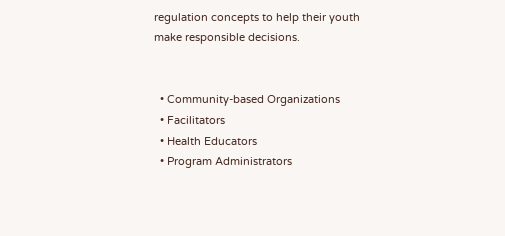regulation concepts to help their youth make responsible decisions.


  • Community-based Organizations
  • Facilitators
  • Health Educators
  • Program Administrators